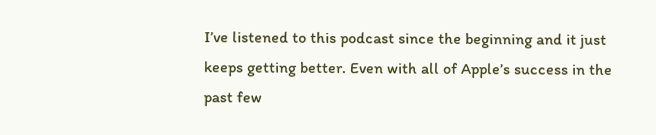I’ve listened to this podcast since the beginning and it just keeps getting better. Even with all of Apple’s success in the past few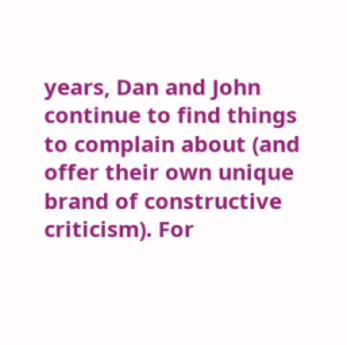years, Dan and John continue to find things to complain about (and offer their own unique brand of constructive criticism). For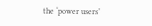the ‘power users’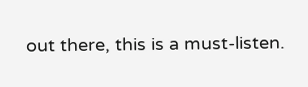out there, this is a must-listen.